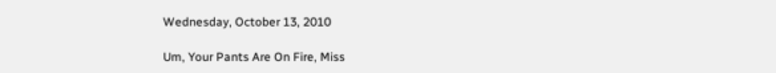Wednesday, October 13, 2010

Um, Your Pants Are On Fire, Miss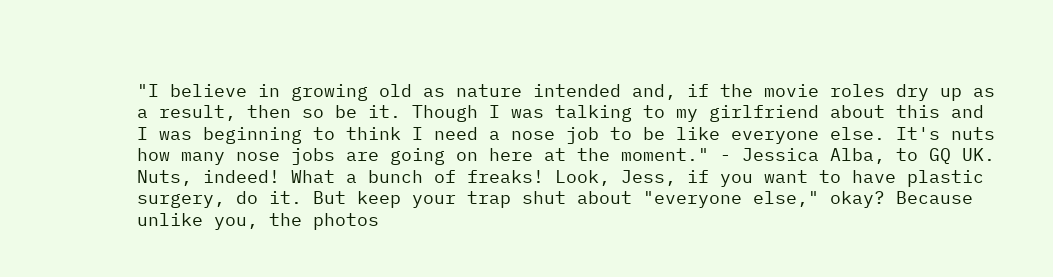"I believe in growing old as nature intended and, if the movie roles dry up as a result, then so be it. Though I was talking to my girlfriend about this and I was beginning to think I need a nose job to be like everyone else. It's nuts how many nose jobs are going on here at the moment." - Jessica Alba, to GQ UK. Nuts, indeed! What a bunch of freaks! Look, Jess, if you want to have plastic surgery, do it. But keep your trap shut about "everyone else," okay? Because unlike you, the photos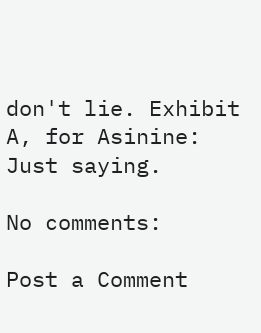don't lie. Exhibit A, for Asinine:
Just saying.

No comments:

Post a Comment